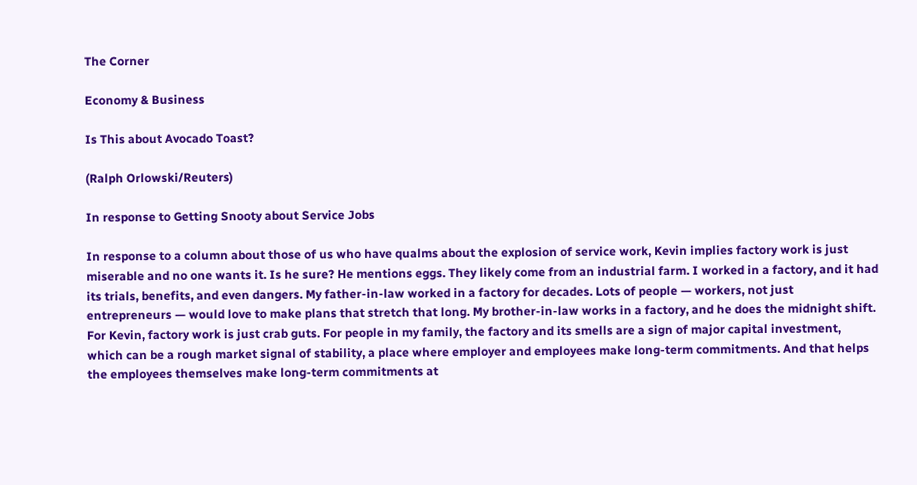The Corner

Economy & Business

Is This about Avocado Toast?

(Ralph Orlowski/Reuters)

In response to Getting Snooty about Service Jobs

In response to a column about those of us who have qualms about the explosion of service work, Kevin implies factory work is just miserable and no one wants it. Is he sure? He mentions eggs. They likely come from an industrial farm. I worked in a factory, and it had its trials, benefits, and even dangers. My father-in-law worked in a factory for decades. Lots of people — workers, not just entrepreneurs — would love to make plans that stretch that long. My brother-in-law works in a factory, and he does the midnight shift. For Kevin, factory work is just crab guts. For people in my family, the factory and its smells are a sign of major capital investment, which can be a rough market signal of stability, a place where employer and employees make long-term commitments. And that helps the employees themselves make long-term commitments at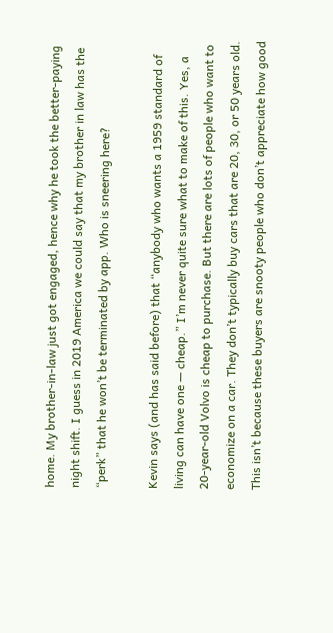home. My brother-in-law just got engaged, hence why he took the better-paying night shift. I guess in 2019 America we could say that my brother in law has the “perk” that he won’t be terminated by app. Who is sneering here?

Kevin says (and has said before) that “anybody who wants a 1959 standard of living can have one — cheap.” I’m never quite sure what to make of this. Yes, a 20-year-old Volvo is cheap to purchase. But there are lots of people who want to economize on a car. They don’t typically buy cars that are 20, 30, or 50 years old. This isn’t because these buyers are snooty people who don’t appreciate how good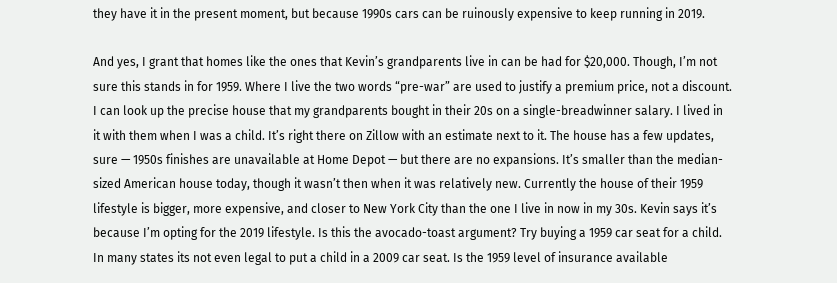they have it in the present moment, but because 1990s cars can be ruinously expensive to keep running in 2019.

And yes, I grant that homes like the ones that Kevin’s grandparents live in can be had for $20,000. Though, I’m not sure this stands in for 1959. Where I live the two words “pre-war” are used to justify a premium price, not a discount. I can look up the precise house that my grandparents bought in their 20s on a single-breadwinner salary. I lived in it with them when I was a child. It’s right there on Zillow with an estimate next to it. The house has a few updates, sure — 1950s finishes are unavailable at Home Depot — but there are no expansions. It’s smaller than the median-sized American house today, though it wasn’t then when it was relatively new. Currently the house of their 1959 lifestyle is bigger, more expensive, and closer to New York City than the one I live in now in my 30s. Kevin says it’s because I’m opting for the 2019 lifestyle. Is this the avocado-toast argument? Try buying a 1959 car seat for a child. In many states its not even legal to put a child in a 2009 car seat. Is the 1959 level of insurance available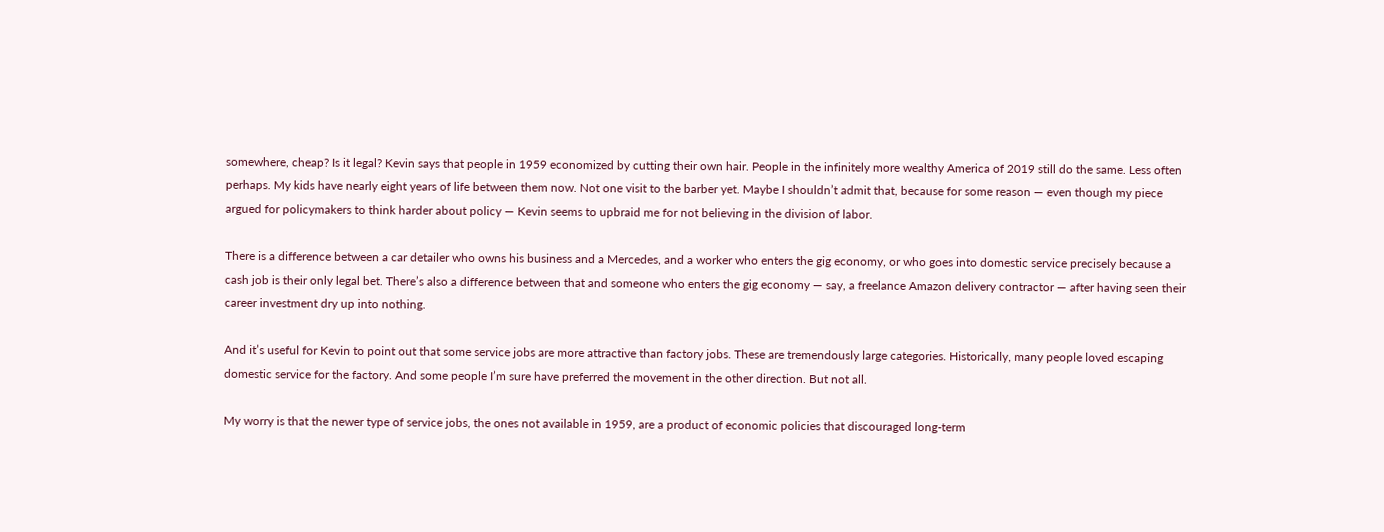somewhere, cheap? Is it legal? Kevin says that people in 1959 economized by cutting their own hair. People in the infinitely more wealthy America of 2019 still do the same. Less often perhaps. My kids have nearly eight years of life between them now. Not one visit to the barber yet. Maybe I shouldn’t admit that, because for some reason — even though my piece argued for policymakers to think harder about policy — Kevin seems to upbraid me for not believing in the division of labor.

There is a difference between a car detailer who owns his business and a Mercedes, and a worker who enters the gig economy, or who goes into domestic service precisely because a cash job is their only legal bet. There’s also a difference between that and someone who enters the gig economy — say, a freelance Amazon delivery contractor — after having seen their career investment dry up into nothing.

And it’s useful for Kevin to point out that some service jobs are more attractive than factory jobs. These are tremendously large categories. Historically, many people loved escaping domestic service for the factory. And some people I’m sure have preferred the movement in the other direction. But not all.

My worry is that the newer type of service jobs, the ones not available in 1959, are a product of economic policies that discouraged long-term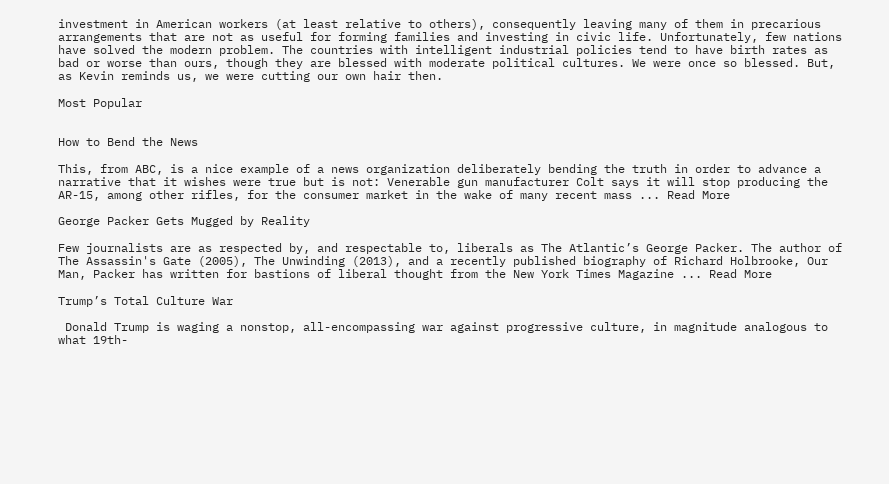investment in American workers (at least relative to others), consequently leaving many of them in precarious arrangements that are not as useful for forming families and investing in civic life. Unfortunately, few nations have solved the modern problem. The countries with intelligent industrial policies tend to have birth rates as bad or worse than ours, though they are blessed with moderate political cultures. We were once so blessed. But, as Kevin reminds us, we were cutting our own hair then.

Most Popular


How to Bend the News

This, from ABC, is a nice example of a news organization deliberately bending the truth in order to advance a narrative that it wishes were true but is not: Venerable gun manufacturer Colt says it will stop producing the AR-15, among other rifles, for the consumer market in the wake of many recent mass ... Read More

George Packer Gets Mugged by Reality

Few journalists are as respected by, and respectable to, liberals as The Atlantic’s George Packer. The author of The Assassin's Gate (2005), The Unwinding (2013), and a recently published biography of Richard Holbrooke, Our Man, Packer has written for bastions of liberal thought from the New York Times Magazine ... Read More

Trump’s Total Culture War

 Donald Trump is waging a nonstop, all-encompassing war against progressive culture, in magnitude analogous to what 19th-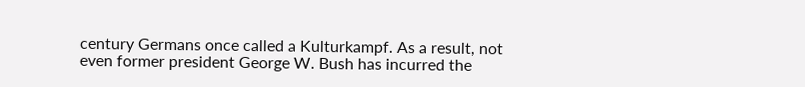century Germans once called a Kulturkampf. As a result, not even former president George W. Bush has incurred the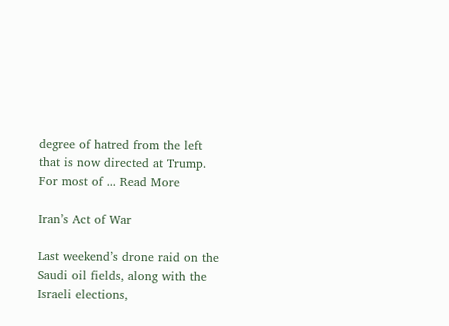degree of hatred from the left that is now directed at Trump. For most of ... Read More

Iran’s Act of War

Last weekend’s drone raid on the Saudi oil fields, along with the Israeli elections,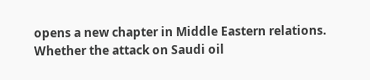opens a new chapter in Middle Eastern relations. Whether the attack on Saudi oil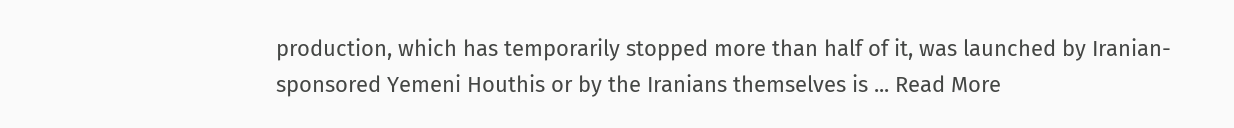production, which has temporarily stopped more than half of it, was launched by Iranian-sponsored Yemeni Houthis or by the Iranians themselves is ... Read More